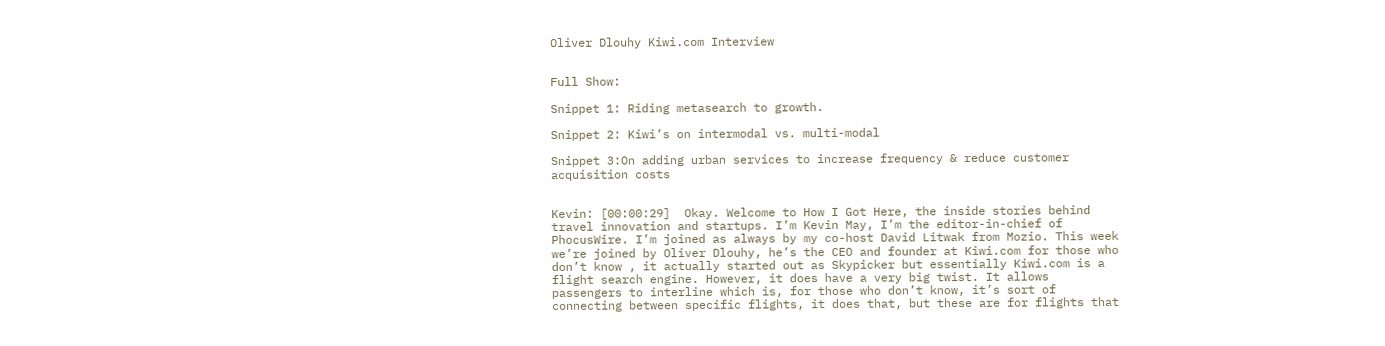Oliver Dlouhy Kiwi.com Interview


Full Show:

Snippet 1: Riding metasearch to growth.

Snippet 2: Kiwi’s on intermodal vs. multi-modal

Snippet 3:On adding urban services to increase frequency & reduce customer acquisition costs


Kevin: [00:00:29]  Okay. Welcome to How I Got Here, the inside stories behind travel innovation and startups. I’m Kevin May, I’m the editor-in-chief of PhocusWire. I’m joined as always by my co-host David Litwak from Mozio. This week we’re joined by Oliver Dlouhy, he’s the CEO and founder at Kiwi.com for those who don’t know , it actually started out as Skypicker but essentially Kiwi.com is a flight search engine. However, it does have a very big twist. It allows passengers to interline which is, for those who don’t know, it’s sort of connecting between specific flights, it does that, but these are for flights that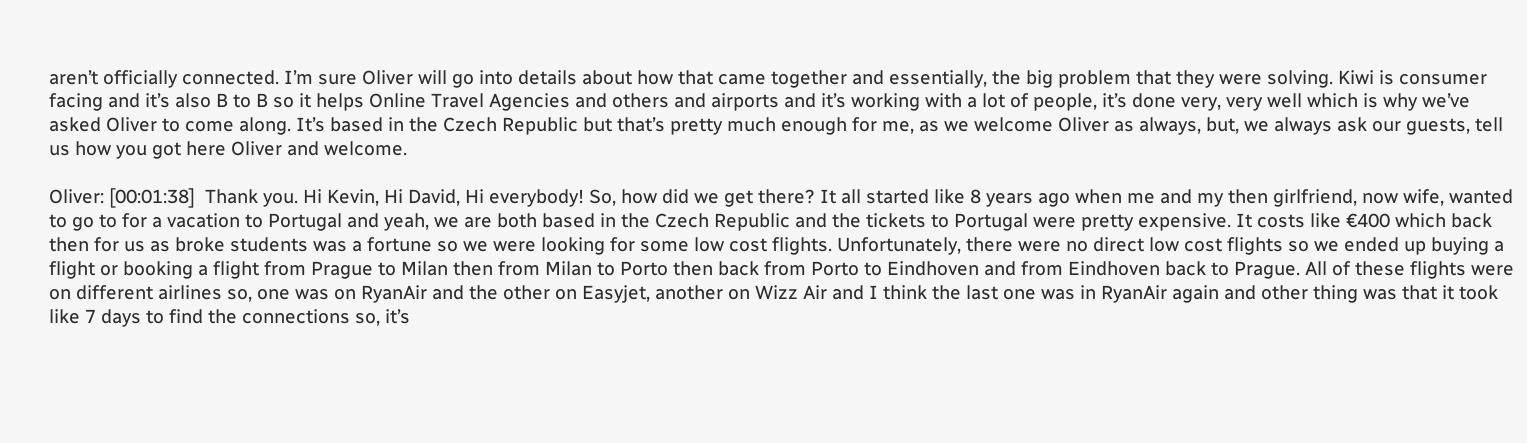aren’t officially connected. I’m sure Oliver will go into details about how that came together and essentially, the big problem that they were solving. Kiwi is consumer facing and it’s also B to B so it helps Online Travel Agencies and others and airports and it’s working with a lot of people, it’s done very, very well which is why we’ve asked Oliver to come along. It’s based in the Czech Republic but that’s pretty much enough for me, as we welcome Oliver as always, but, we always ask our guests, tell us how you got here Oliver and welcome.

Oliver: [00:01:38]  Thank you. Hi Kevin, Hi David, Hi everybody! So, how did we get there? It all started like 8 years ago when me and my then girlfriend, now wife, wanted to go to for a vacation to Portugal and yeah, we are both based in the Czech Republic and the tickets to Portugal were pretty expensive. It costs like €400 which back then for us as broke students was a fortune so we were looking for some low cost flights. Unfortunately, there were no direct low cost flights so we ended up buying a flight or booking a flight from Prague to Milan then from Milan to Porto then back from Porto to Eindhoven and from Eindhoven back to Prague. All of these flights were on different airlines so, one was on RyanAir and the other on Easyjet, another on Wizz Air and I think the last one was in RyanAir again and other thing was that it took like 7 days to find the connections so, it’s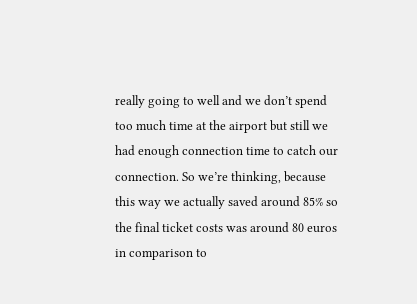really going to well and we don’t spend too much time at the airport but still we had enough connection time to catch our connection. So we’re thinking, because this way we actually saved around 85% so the final ticket costs was around 80 euros in comparison to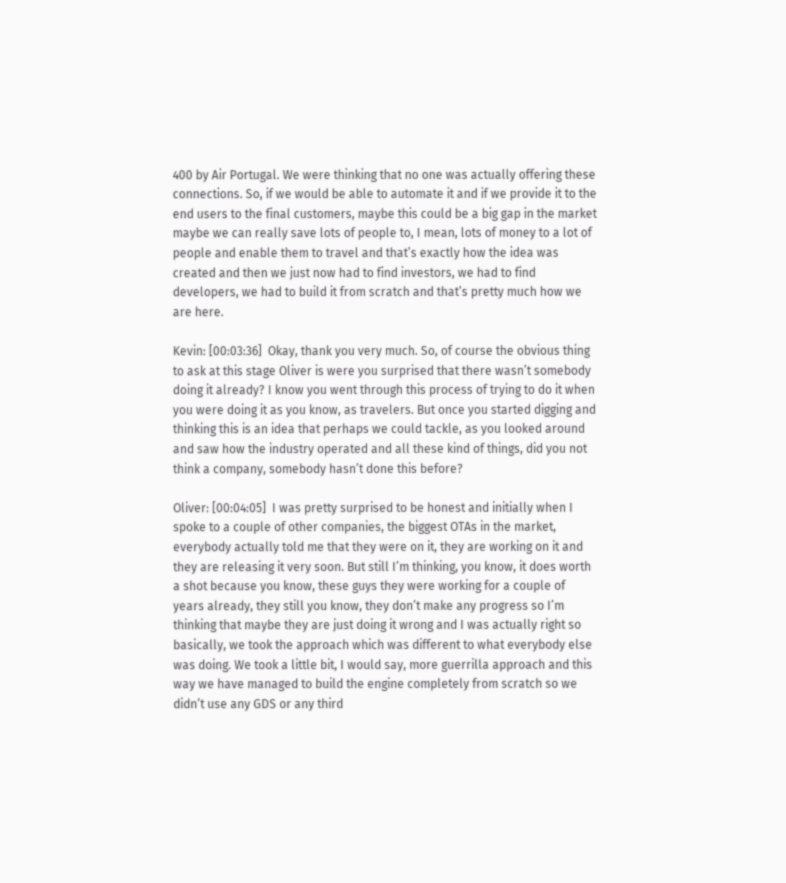400 by Air Portugal. We were thinking that no one was actually offering these connections. So, if we would be able to automate it and if we provide it to the end users to the final customers, maybe this could be a big gap in the market maybe we can really save lots of people to, I mean, lots of money to a lot of people and enable them to travel and that’s exactly how the idea was created and then we just now had to find investors, we had to find developers, we had to build it from scratch and that’s pretty much how we are here.

Kevin: [00:03:36]  Okay, thank you very much. So, of course the obvious thing to ask at this stage Oliver is were you surprised that there wasn’t somebody doing it already? I know you went through this process of trying to do it when you were doing it as you know, as travelers. But once you started digging and thinking this is an idea that perhaps we could tackle, as you looked around and saw how the industry operated and all these kind of things, did you not think a company, somebody hasn’t done this before?

Oliver: [00:04:05]  I was pretty surprised to be honest and initially when I spoke to a couple of other companies, the biggest OTAs in the market, everybody actually told me that they were on it, they are working on it and they are releasing it very soon. But still I’m thinking, you know, it does worth a shot because you know, these guys they were working for a couple of years already, they still you know, they don’t make any progress so I’m thinking that maybe they are just doing it wrong and I was actually right so basically, we took the approach which was different to what everybody else was doing. We took a little bit, I would say, more guerrilla approach and this way we have managed to build the engine completely from scratch so we didn’t use any GDS or any third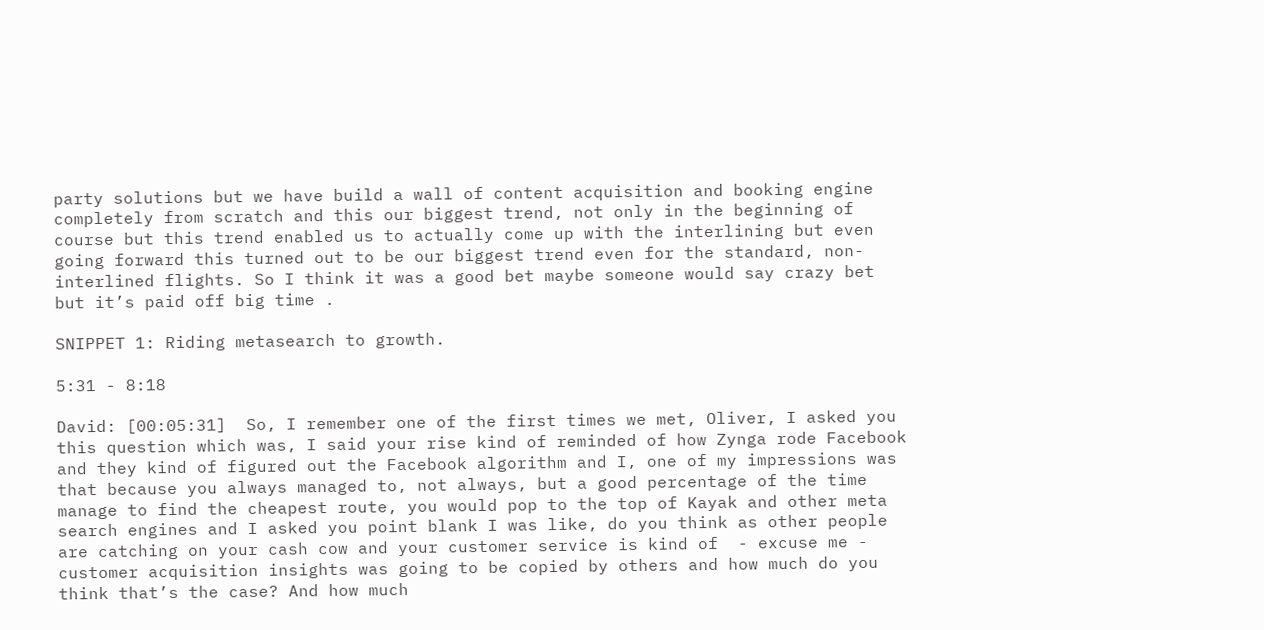party solutions but we have build a wall of content acquisition and booking engine completely from scratch and this our biggest trend, not only in the beginning of course but this trend enabled us to actually come up with the interlining but even going forward this turned out to be our biggest trend even for the standard, non-interlined flights. So I think it was a good bet maybe someone would say crazy bet but it’s paid off big time .

SNIPPET 1: Riding metasearch to growth.

5:31 - 8:18

David: [00:05:31]  So, I remember one of the first times we met, Oliver, I asked you this question which was, I said your rise kind of reminded of how Zynga rode Facebook and they kind of figured out the Facebook algorithm and I, one of my impressions was that because you always managed to, not always, but a good percentage of the time manage to find the cheapest route, you would pop to the top of Kayak and other meta search engines and I asked you point blank I was like, do you think as other people are catching on your cash cow and your customer service is kind of  - excuse me - customer acquisition insights was going to be copied by others and how much do you think that’s the case? And how much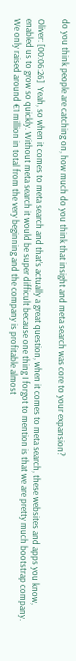do you think people are catching on, how much do you think that insight and meta search was core to your expansion?

Oliver: [00:06:26]  Yeah, so when it comes to meta search and that’s actually a great question, when it comes to meta search, these websites and apps you know, enabled us to grow so quickly. Without meta search it would be super difficult because one thing I forgot to mention is that we are pretty much bootstrap company. We only raised around €1 million in total from the very beginning and the company is profitable almost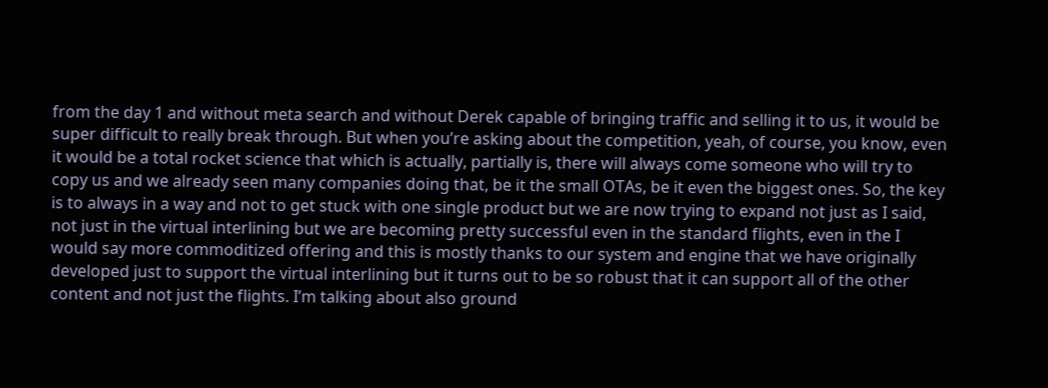from the day 1 and without meta search and without Derek capable of bringing traffic and selling it to us, it would be super difficult to really break through. But when you’re asking about the competition, yeah, of course, you know, even it would be a total rocket science that which is actually, partially is, there will always come someone who will try to copy us and we already seen many companies doing that, be it the small OTAs, be it even the biggest ones. So, the key is to always in a way and not to get stuck with one single product but we are now trying to expand not just as I said, not just in the virtual interlining but we are becoming pretty successful even in the standard flights, even in the I would say more commoditized offering and this is mostly thanks to our system and engine that we have originally developed just to support the virtual interlining but it turns out to be so robust that it can support all of the other content and not just the flights. I’m talking about also ground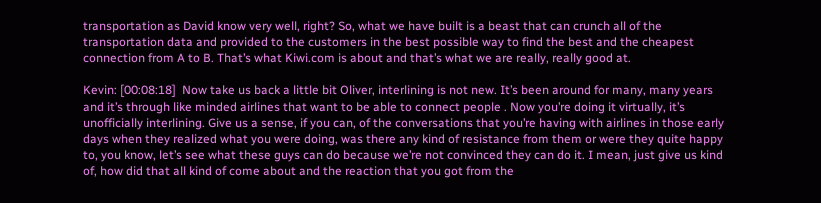transportation as David know very well, right? So, what we have built is a beast that can crunch all of the transportation data and provided to the customers in the best possible way to find the best and the cheapest connection from A to B. That’s what Kiwi.com is about and that’s what we are really, really good at.

Kevin: [00:08:18]  Now take us back a little bit Oliver, interlining is not new. It’s been around for many, many years and it’s through like minded airlines that want to be able to connect people . Now you’re doing it virtually, it’s unofficially interlining. Give us a sense, if you can, of the conversations that you’re having with airlines in those early days when they realized what you were doing, was there any kind of resistance from them or were they quite happy to, you know, let’s see what these guys can do because we’re not convinced they can do it. I mean, just give us kind of, how did that all kind of come about and the reaction that you got from the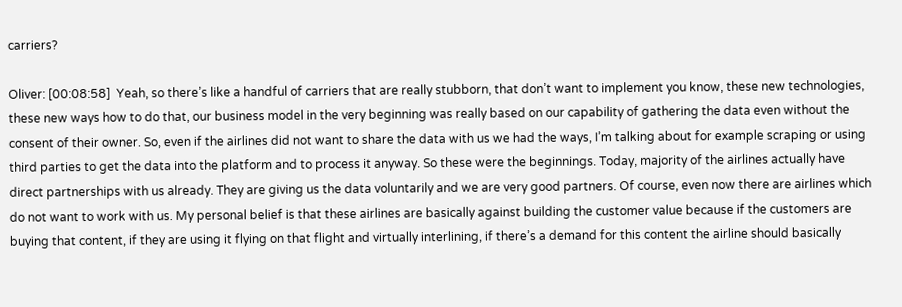carriers?

Oliver: [00:08:58]  Yeah, so there’s like a handful of carriers that are really stubborn, that don’t want to implement you know, these new technologies, these new ways how to do that, our business model in the very beginning was really based on our capability of gathering the data even without the consent of their owner. So, even if the airlines did not want to share the data with us we had the ways, I’m talking about for example scraping or using third parties to get the data into the platform and to process it anyway. So these were the beginnings. Today, majority of the airlines actually have direct partnerships with us already. They are giving us the data voluntarily and we are very good partners. Of course, even now there are airlines which do not want to work with us. My personal belief is that these airlines are basically against building the customer value because if the customers are buying that content, if they are using it flying on that flight and virtually interlining, if there’s a demand for this content the airline should basically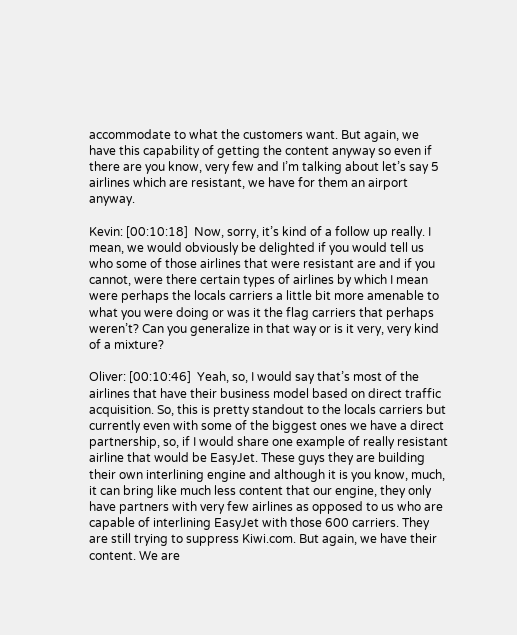accommodate to what the customers want. But again, we have this capability of getting the content anyway so even if there are you know, very few and I’m talking about let’s say 5 airlines which are resistant, we have for them an airport anyway.

Kevin: [00:10:18]  Now, sorry, it’s kind of a follow up really. I mean, we would obviously be delighted if you would tell us who some of those airlines that were resistant are and if you cannot, were there certain types of airlines by which I mean were perhaps the locals carriers a little bit more amenable to what you were doing or was it the flag carriers that perhaps weren’t? Can you generalize in that way or is it very, very kind of a mixture?

Oliver: [00:10:46]  Yeah, so, I would say that’s most of the airlines that have their business model based on direct traffic acquisition. So, this is pretty standout to the locals carriers but currently even with some of the biggest ones we have a direct partnership, so, if I would share one example of really resistant airline that would be EasyJet. These guys they are building their own interlining engine and although it is you know, much, it can bring like much less content that our engine, they only have partners with very few airlines as opposed to us who are capable of interlining EasyJet with those 600 carriers. They are still trying to suppress Kiwi.com. But again, we have their content. We are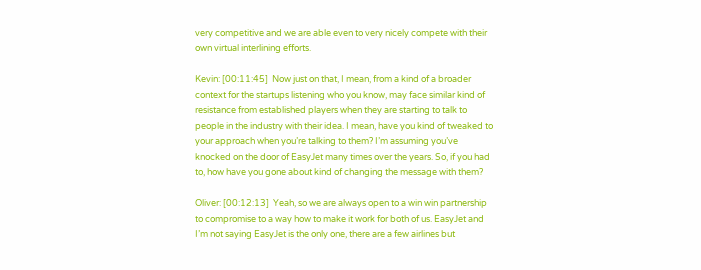very competitive and we are able even to very nicely compete with their own virtual interlining efforts.

Kevin: [00:11:45]  Now just on that, I mean, from a kind of a broader context for the startups listening who you know, may face similar kind of resistance from established players when they are starting to talk to people in the industry with their idea. I mean, have you kind of tweaked to your approach when you’re talking to them? I’m assuming you’ve knocked on the door of EasyJet many times over the years. So, if you had to, how have you gone about kind of changing the message with them?

Oliver: [00:12:13]  Yeah, so we are always open to a win win partnership to compromise to a way how to make it work for both of us. EasyJet and I’m not saying EasyJet is the only one, there are a few airlines but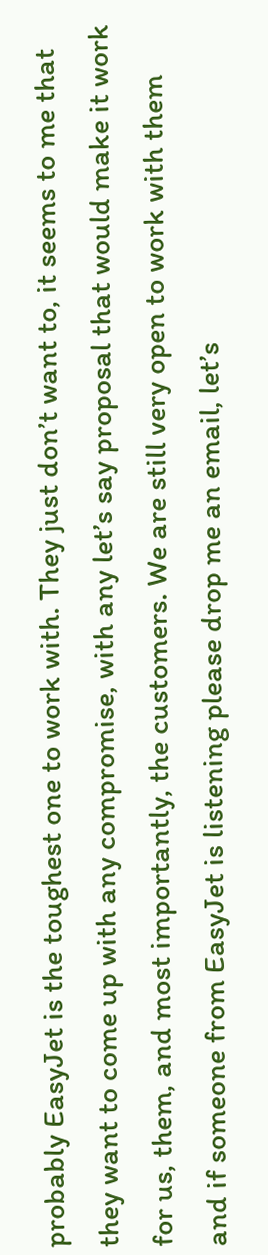probably EasyJet is the toughest one to work with. They just don’t want to, it seems to me that they want to come up with any compromise, with any let’s say proposal that would make it work for us, them, and most importantly, the customers. We are still very open to work with them and if someone from EasyJet is listening please drop me an email, let’s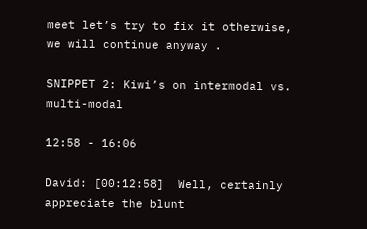meet let’s try to fix it otherwise, we will continue anyway .

SNIPPET 2: Kiwi’s on intermodal vs. multi-modal

12:58 - 16:06

David: [00:12:58]  Well, certainly appreciate the blunt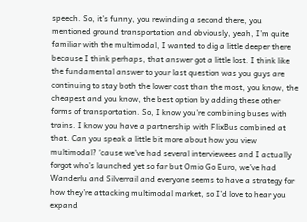speech. So, it’s funny, you rewinding a second there, you mentioned ground transportation and obviously, yeah, I’m quite familiar with the multimodal, I wanted to dig a little deeper there because I think perhaps, that answer got a little lost. I think like the fundamental answer to your last question was you guys are continuing to stay both the lower cost than the most, you know, the cheapest and you know, the best option by adding these other forms of transportation. So, I know you’re combining buses with trains. I know you have a partnership with FlixBus combined at that. Can you speak a little bit more about how you view multimodal? ‘cause we’ve had several interviewees and I actually forgot who’s launched yet so far but Omio Go Euro, we’ve had Wanderlu and Silverrail and everyone seems to have a strategy for how they’re attacking multimodal market, so I’d love to hear you expand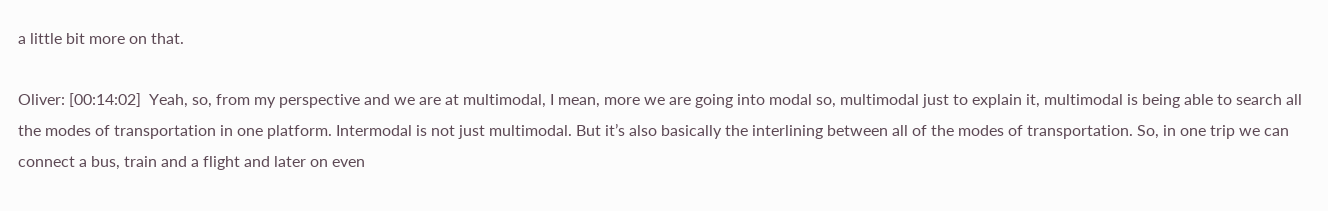a little bit more on that.

Oliver: [00:14:02]  Yeah, so, from my perspective and we are at multimodal, I mean, more we are going into modal so, multimodal just to explain it, multimodal is being able to search all the modes of transportation in one platform. Intermodal is not just multimodal. But it’s also basically the interlining between all of the modes of transportation. So, in one trip we can connect a bus, train and a flight and later on even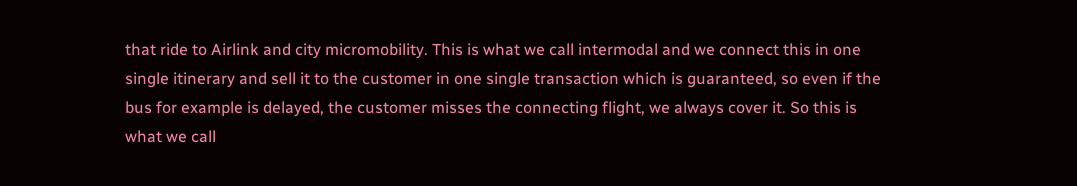that ride to Airlink and city micromobility. This is what we call intermodal and we connect this in one single itinerary and sell it to the customer in one single transaction which is guaranteed, so even if the bus for example is delayed, the customer misses the connecting flight, we always cover it. So this is what we call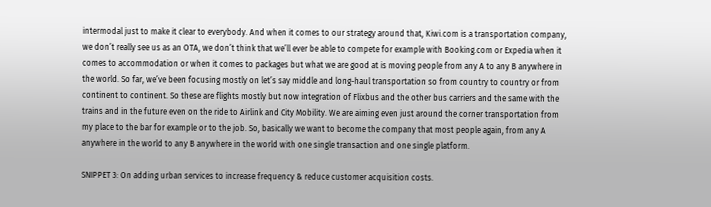intermodal just to make it clear to everybody. And when it comes to our strategy around that, Kiwi.com is a transportation company, we don’t really see us as an OTA, we don’t think that we’ll ever be able to compete for example with Booking.com or Expedia when it comes to accommodation or when it comes to packages but what we are good at is moving people from any A to any B anywhere in the world. So far, we’ve been focusing mostly on let’s say middle and long-haul transportation so from country to country or from continent to continent. So these are flights mostly but now integration of Flixbus and the other bus carriers and the same with the trains and in the future even on the ride to Airlink and City Mobility. We are aiming even just around the corner transportation from my place to the bar for example or to the job. So, basically we want to become the company that most people again, from any A anywhere in the world to any B anywhere in the world with one single transaction and one single platform.

SNIPPET 3: On adding urban services to increase frequency & reduce customer acquisition costs.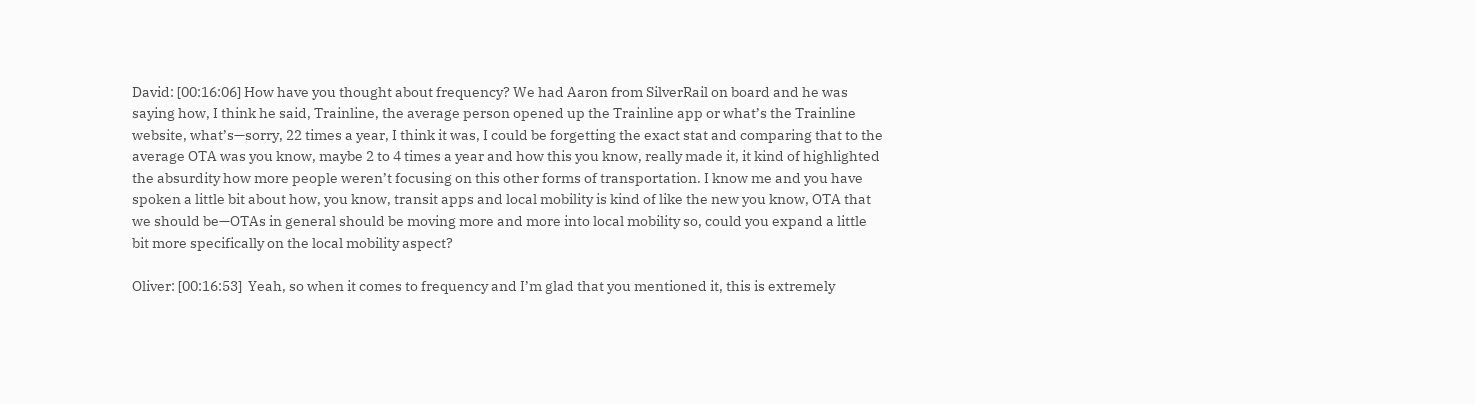David: [00:16:06] How have you thought about frequency? We had Aaron from SilverRail on board and he was saying how, I think he said, Trainline, the average person opened up the Trainline app or what’s the Trainline website, what’s—sorry, 22 times a year, I think it was, I could be forgetting the exact stat and comparing that to the average OTA was you know, maybe 2 to 4 times a year and how this you know, really made it, it kind of highlighted the absurdity how more people weren’t focusing on this other forms of transportation. I know me and you have spoken a little bit about how, you know, transit apps and local mobility is kind of like the new you know, OTA that we should be—OTAs in general should be moving more and more into local mobility so, could you expand a little bit more specifically on the local mobility aspect?

Oliver: [00:16:53]  Yeah, so when it comes to frequency and I’m glad that you mentioned it, this is extremely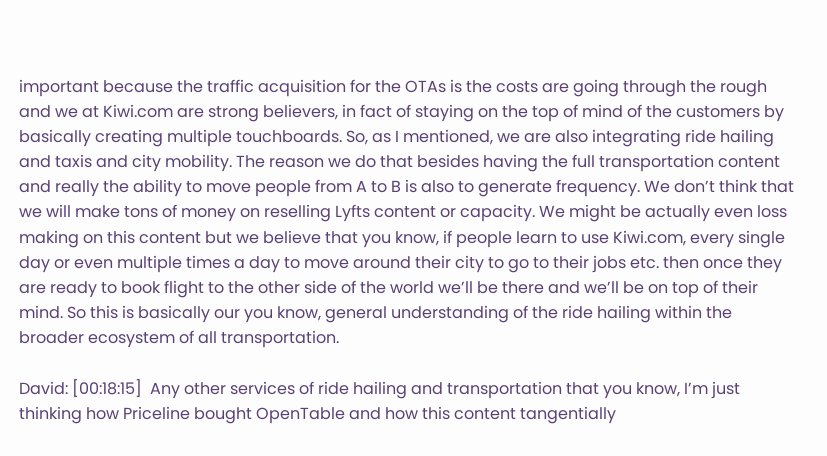important because the traffic acquisition for the OTAs is the costs are going through the rough and we at Kiwi.com are strong believers, in fact of staying on the top of mind of the customers by basically creating multiple touchboards. So, as I mentioned, we are also integrating ride hailing and taxis and city mobility. The reason we do that besides having the full transportation content and really the ability to move people from A to B is also to generate frequency. We don’t think that we will make tons of money on reselling Lyfts content or capacity. We might be actually even loss making on this content but we believe that you know, if people learn to use Kiwi.com, every single day or even multiple times a day to move around their city to go to their jobs etc. then once they are ready to book flight to the other side of the world we’ll be there and we’ll be on top of their mind. So this is basically our you know, general understanding of the ride hailing within the broader ecosystem of all transportation.

David: [00:18:15]  Any other services of ride hailing and transportation that you know, I’m just thinking how Priceline bought OpenTable and how this content tangentially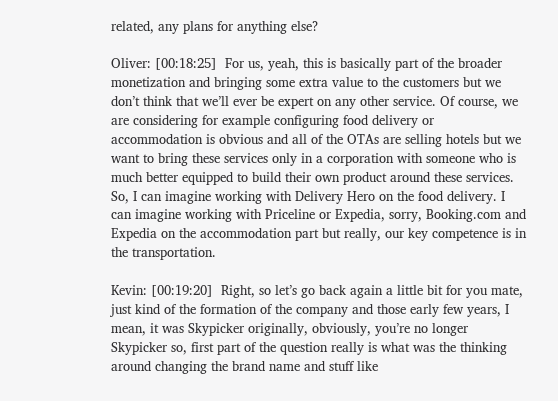related, any plans for anything else?

Oliver: [00:18:25]  For us, yeah, this is basically part of the broader monetization and bringing some extra value to the customers but we don’t think that we’ll ever be expert on any other service. Of course, we are considering for example configuring food delivery or accommodation is obvious and all of the OTAs are selling hotels but we want to bring these services only in a corporation with someone who is much better equipped to build their own product around these services. So, I can imagine working with Delivery Hero on the food delivery. I can imagine working with Priceline or Expedia, sorry, Booking.com and Expedia on the accommodation part but really, our key competence is in the transportation.

Kevin: [00:19:20]  Right, so let’s go back again a little bit for you mate, just kind of the formation of the company and those early few years, I mean, it was Skypicker originally, obviously, you’re no longer Skypicker so, first part of the question really is what was the thinking around changing the brand name and stuff like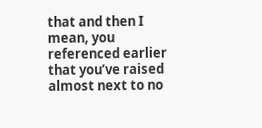that and then I mean, you referenced earlier that you’ve raised almost next to no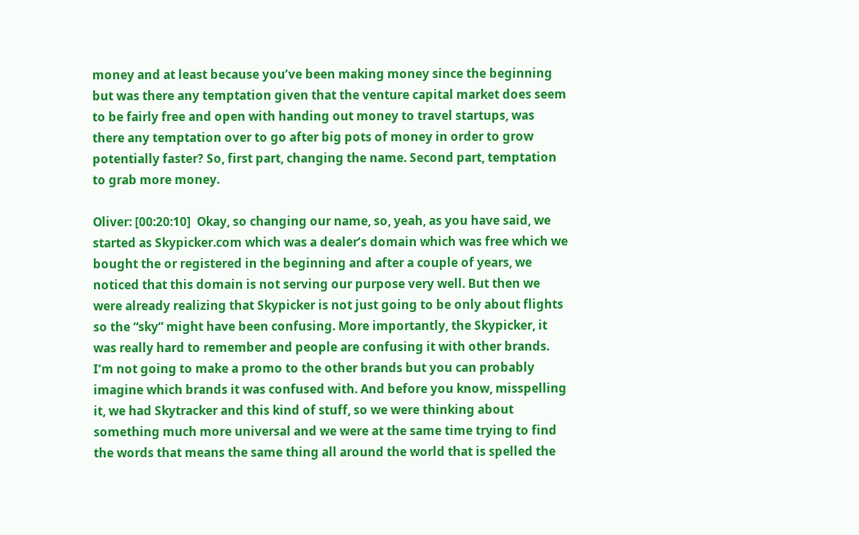money and at least because you’ve been making money since the beginning but was there any temptation given that the venture capital market does seem to be fairly free and open with handing out money to travel startups, was there any temptation over to go after big pots of money in order to grow potentially faster? So, first part, changing the name. Second part, temptation to grab more money.

Oliver: [00:20:10]  Okay, so changing our name, so, yeah, as you have said, we started as Skypicker.com which was a dealer’s domain which was free which we bought the or registered in the beginning and after a couple of years, we noticed that this domain is not serving our purpose very well. But then we were already realizing that Skypicker is not just going to be only about flights so the “sky” might have been confusing. More importantly, the Skypicker, it was really hard to remember and people are confusing it with other brands. I’m not going to make a promo to the other brands but you can probably imagine which brands it was confused with. And before you know, misspelling it, we had Skytracker and this kind of stuff, so we were thinking about something much more universal and we were at the same time trying to find the words that means the same thing all around the world that is spelled the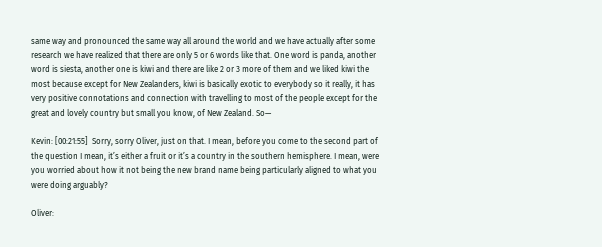same way and pronounced the same way all around the world and we have actually after some research we have realized that there are only 5 or 6 words like that. One word is panda, another word is siesta, another one is kiwi and there are like 2 or 3 more of them and we liked kiwi the most because except for New Zealanders, kiwi is basically exotic to everybody so it really, it has very positive connotations and connection with travelling to most of the people except for the great and lovely country but small you know, of New Zealand. So—

Kevin: [00:21:55]  Sorry, sorry Oliver, just on that. I mean, before you come to the second part of the question I mean, it’s either a fruit or it’s a country in the southern hemisphere. I mean, were you worried about how it not being the new brand name being particularly aligned to what you were doing arguably?

Oliver: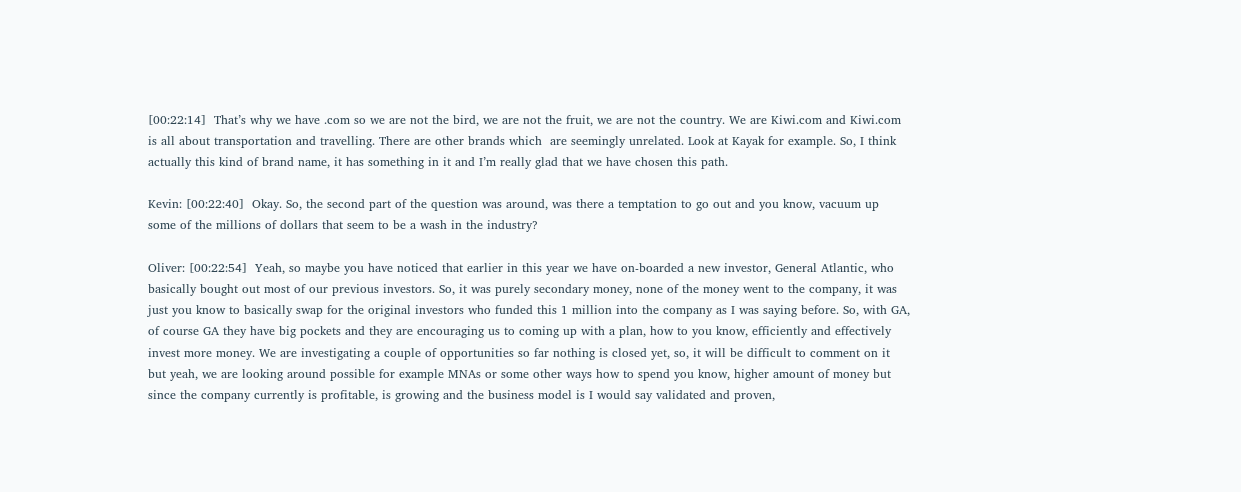[00:22:14]  That’s why we have .com so we are not the bird, we are not the fruit, we are not the country. We are Kiwi.com and Kiwi.com is all about transportation and travelling. There are other brands which  are seemingly unrelated. Look at Kayak for example. So, I think actually this kind of brand name, it has something in it and I’m really glad that we have chosen this path.

Kevin: [00:22:40]  Okay. So, the second part of the question was around, was there a temptation to go out and you know, vacuum up some of the millions of dollars that seem to be a wash in the industry?

Oliver: [00:22:54]  Yeah, so maybe you have noticed that earlier in this year we have on-boarded a new investor, General Atlantic, who basically bought out most of our previous investors. So, it was purely secondary money, none of the money went to the company, it was just you know to basically swap for the original investors who funded this 1 million into the company as I was saying before. So, with GA, of course GA they have big pockets and they are encouraging us to coming up with a plan, how to you know, efficiently and effectively invest more money. We are investigating a couple of opportunities so far nothing is closed yet, so, it will be difficult to comment on it but yeah, we are looking around possible for example MNAs or some other ways how to spend you know, higher amount of money but since the company currently is profitable, is growing and the business model is I would say validated and proven,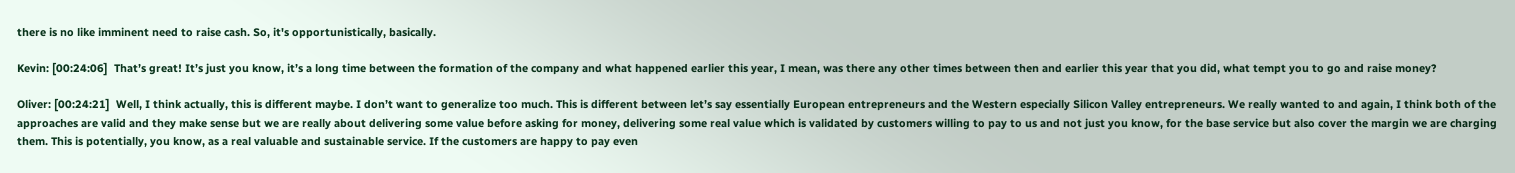there is no like imminent need to raise cash. So, it's opportunistically, basically.

Kevin: [00:24:06]  That’s great! It’s just you know, it’s a long time between the formation of the company and what happened earlier this year, I mean, was there any other times between then and earlier this year that you did, what tempt you to go and raise money?

Oliver: [00:24:21]  Well, I think actually, this is different maybe. I don’t want to generalize too much. This is different between let’s say essentially European entrepreneurs and the Western especially Silicon Valley entrepreneurs. We really wanted to and again, I think both of the approaches are valid and they make sense but we are really about delivering some value before asking for money, delivering some real value which is validated by customers willing to pay to us and not just you know, for the base service but also cover the margin we are charging them. This is potentially, you know, as a real valuable and sustainable service. If the customers are happy to pay even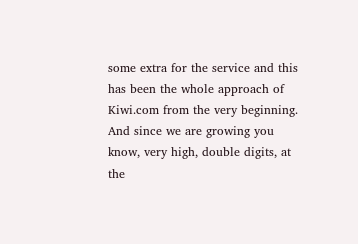some extra for the service and this has been the whole approach of Kiwi.com from the very beginning. And since we are growing you know, very high, double digits, at the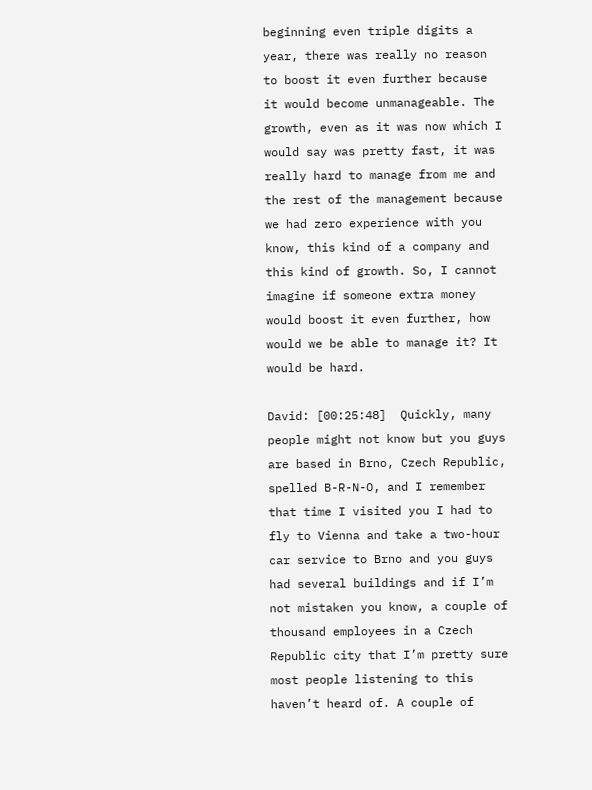beginning even triple digits a year, there was really no reason to boost it even further because it would become unmanageable. The growth, even as it was now which I would say was pretty fast, it was really hard to manage from me and the rest of the management because we had zero experience with you know, this kind of a company and this kind of growth. So, I cannot imagine if someone extra money would boost it even further, how would we be able to manage it? It would be hard.

David: [00:25:48]  Quickly, many people might not know but you guys are based in Brno, Czech Republic, spelled B-R-N-O, and I remember that time I visited you I had to fly to Vienna and take a two-hour car service to Brno and you guys had several buildings and if I’m not mistaken you know, a couple of thousand employees in a Czech Republic city that I’m pretty sure most people listening to this haven’t heard of. A couple of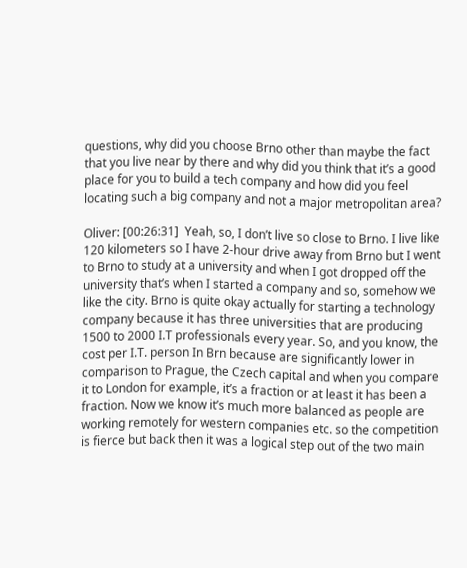questions, why did you choose Brno other than maybe the fact that you live near by there and why did you think that it’s a good place for you to build a tech company and how did you feel locating such a big company and not a major metropolitan area?

Oliver: [00:26:31]  Yeah, so, I don’t live so close to Brno. I live like 120 kilometers so I have 2-hour drive away from Brno but I went to Brno to study at a university and when I got dropped off the university that’s when I started a company and so, somehow we like the city. Brno is quite okay actually for starting a technology company because it has three universities that are producing 1500 to 2000 I.T professionals every year. So, and you know, the cost per I.T. person In Brn because are significantly lower in comparison to Prague, the Czech capital and when you compare it to London for example, it’s a fraction or at least it has been a fraction. Now we know it’s much more balanced as people are working remotely for western companies etc. so the competition is fierce but back then it was a logical step out of the two main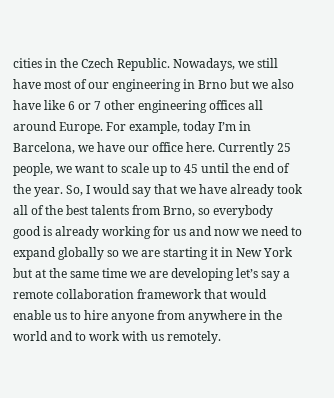cities in the Czech Republic. Nowadays, we still have most of our engineering in Brno but we also have like 6 or 7 other engineering offices all around Europe. For example, today I’m in Barcelona, we have our office here. Currently 25 people, we want to scale up to 45 until the end of the year. So, I would say that we have already took all of the best talents from Brno, so everybody good is already working for us and now we need to expand globally so we are starting it in New York but at the same time we are developing let’s say a remote collaboration framework that would enable us to hire anyone from anywhere in the world and to work with us remotely.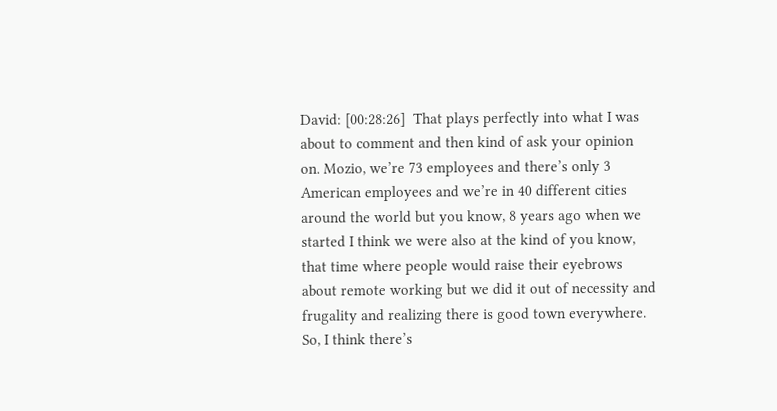David: [00:28:26]  That plays perfectly into what I was about to comment and then kind of ask your opinion on. Mozio, we’re 73 employees and there’s only 3 American employees and we’re in 40 different cities around the world but you know, 8 years ago when we started I think we were also at the kind of you know, that time where people would raise their eyebrows about remote working but we did it out of necessity and frugality and realizing there is good town everywhere. So, I think there’s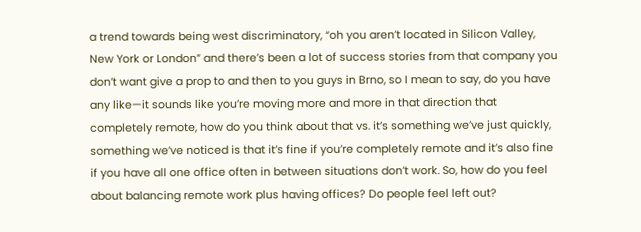a trend towards being west discriminatory, “oh you aren’t located in Silicon Valley, New York or London” and there’s been a lot of success stories from that company you don’t want give a prop to and then to you guys in Brno, so I mean to say, do you have any like—it sounds like you’re moving more and more in that direction that completely remote, how do you think about that vs. it’s something we’ve just quickly, something we’ve noticed is that it’s fine if you’re completely remote and it’s also fine if you have all one office often in between situations don’t work. So, how do you feel about balancing remote work plus having offices? Do people feel left out?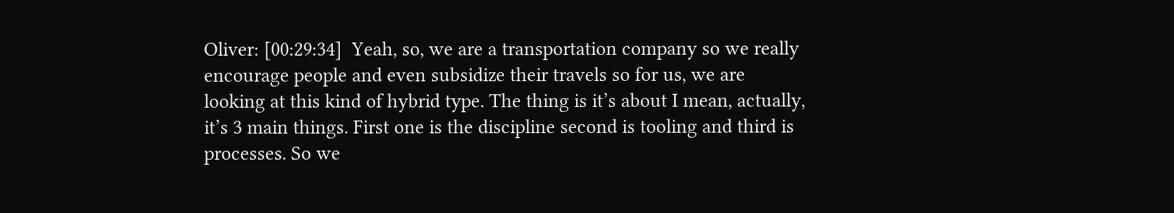Oliver: [00:29:34]  Yeah, so, we are a transportation company so we really encourage people and even subsidize their travels so for us, we are looking at this kind of hybrid type. The thing is it’s about I mean, actually, it’s 3 main things. First one is the discipline second is tooling and third is processes. So we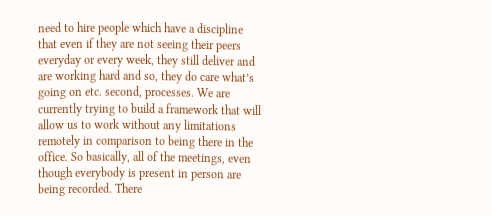need to hire people which have a discipline that even if they are not seeing their peers everyday or every week, they still deliver and are working hard and so, they do care what’s going on etc. second, processes. We are currently trying to build a framework that will allow us to work without any limitations remotely in comparison to being there in the office. So basically, all of the meetings, even though everybody is present in person are being recorded. There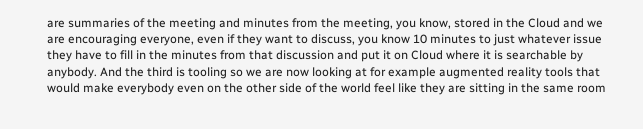are summaries of the meeting and minutes from the meeting, you know, stored in the Cloud and we are encouraging everyone, even if they want to discuss, you know 10 minutes to just whatever issue they have to fill in the minutes from that discussion and put it on Cloud where it is searchable by anybody. And the third is tooling so we are now looking at for example augmented reality tools that would make everybody even on the other side of the world feel like they are sitting in the same room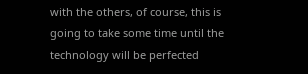with the others, of course, this is going to take some time until the technology will be perfected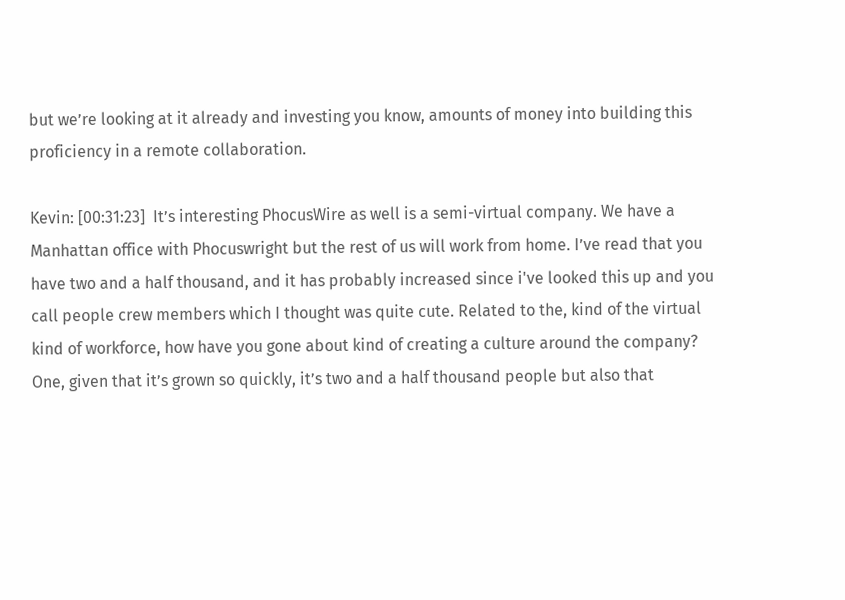but we’re looking at it already and investing you know, amounts of money into building this proficiency in a remote collaboration.

Kevin: [00:31:23]  It’s interesting PhocusWire as well is a semi-virtual company. We have a Manhattan office with Phocuswright but the rest of us will work from home. I’ve read that you have two and a half thousand, and it has probably increased since i've looked this up and you call people crew members which I thought was quite cute. Related to the, kind of the virtual kind of workforce, how have you gone about kind of creating a culture around the company? One, given that it’s grown so quickly, it’s two and a half thousand people but also that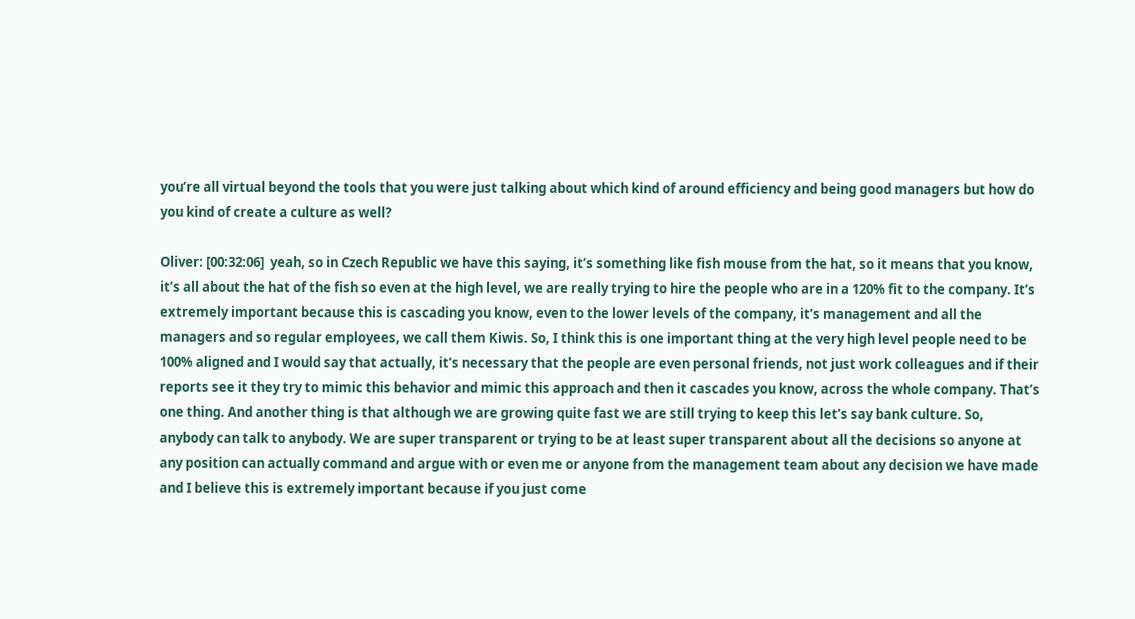you’re all virtual beyond the tools that you were just talking about which kind of around efficiency and being good managers but how do you kind of create a culture as well?

Oliver: [00:32:06]  yeah, so in Czech Republic we have this saying, it’s something like fish mouse from the hat, so it means that you know, it’s all about the hat of the fish so even at the high level, we are really trying to hire the people who are in a 120% fit to the company. It’s extremely important because this is cascading you know, even to the lower levels of the company, it’s management and all the managers and so regular employees, we call them Kiwis. So, I think this is one important thing at the very high level people need to be 100% aligned and I would say that actually, it’s necessary that the people are even personal friends, not just work colleagues and if their reports see it they try to mimic this behavior and mimic this approach and then it cascades you know, across the whole company. That’s one thing. And another thing is that although we are growing quite fast we are still trying to keep this let’s say bank culture. So, anybody can talk to anybody. We are super transparent or trying to be at least super transparent about all the decisions so anyone at any position can actually command and argue with or even me or anyone from the management team about any decision we have made and I believe this is extremely important because if you just come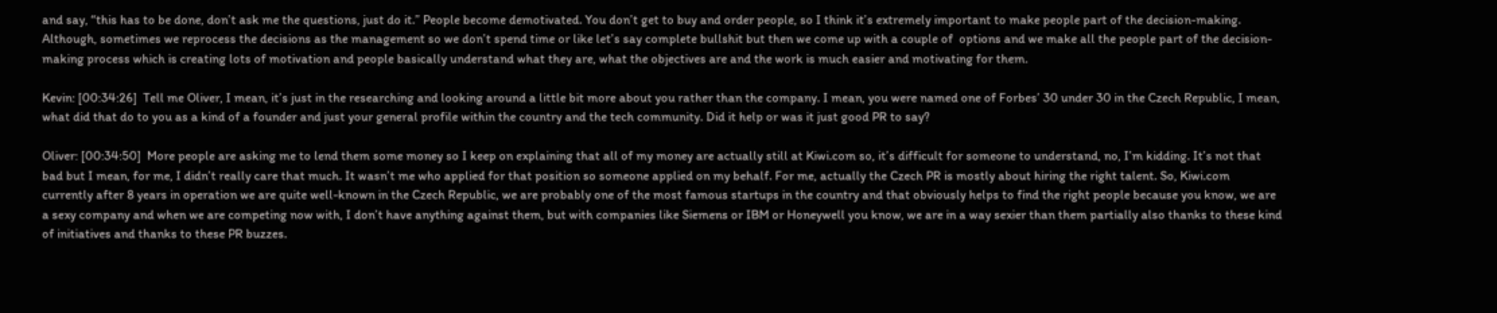and say, “this has to be done, don’t ask me the questions, just do it.” People become demotivated. You don’t get to buy and order people, so I think it’s extremely important to make people part of the decision-making. Although, sometimes we reprocess the decisions as the management so we don’t spend time or like let’s say complete bullshit but then we come up with a couple of  options and we make all the people part of the decision-making process which is creating lots of motivation and people basically understand what they are, what the objectives are and the work is much easier and motivating for them.

Kevin: [00:34:26]  Tell me Oliver, I mean, it’s just in the researching and looking around a little bit more about you rather than the company. I mean, you were named one of Forbes’ 30 under 30 in the Czech Republic, I mean, what did that do to you as a kind of a founder and just your general profile within the country and the tech community. Did it help or was it just good PR to say?

Oliver: [00:34:50]  More people are asking me to lend them some money so I keep on explaining that all of my money are actually still at Kiwi.com so, it’s difficult for someone to understand, no, I’m kidding. It’s not that bad but I mean, for me, I didn’t really care that much. It wasn’t me who applied for that position so someone applied on my behalf. For me, actually the Czech PR is mostly about hiring the right talent. So, Kiwi.com currently after 8 years in operation we are quite well-known in the Czech Republic, we are probably one of the most famous startups in the country and that obviously helps to find the right people because you know, we are a sexy company and when we are competing now with, I don’t have anything against them, but with companies like Siemens or IBM or Honeywell you know, we are in a way sexier than them partially also thanks to these kind of initiatives and thanks to these PR buzzes.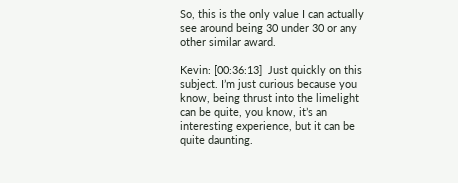So, this is the only value I can actually see around being 30 under 30 or any other similar award.

Kevin: [00:36:13]  Just quickly on this subject. I’m just curious because you know, being thrust into the limelight can be quite, you know, it’s an interesting experience, but it can be quite daunting.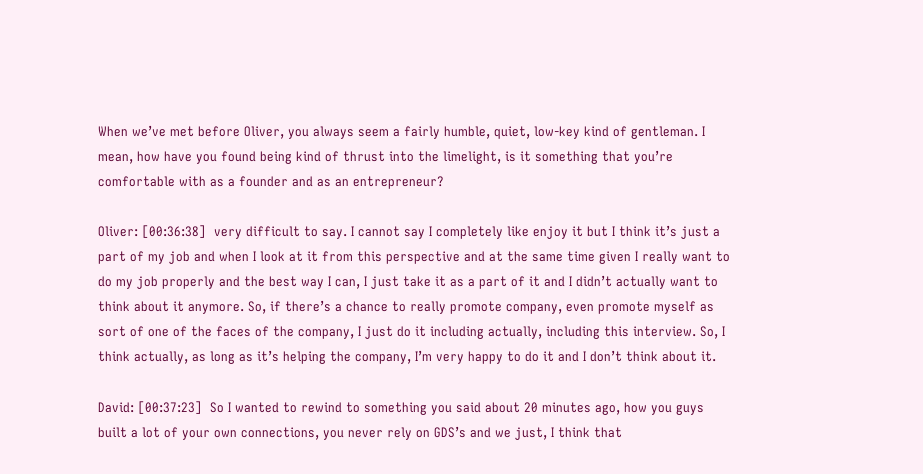When we’ve met before Oliver, you always seem a fairly humble, quiet, low-key kind of gentleman. I mean, how have you found being kind of thrust into the limelight, is it something that you’re comfortable with as a founder and as an entrepreneur?

Oliver: [00:36:38]  very difficult to say. I cannot say I completely like enjoy it but I think it’s just a part of my job and when I look at it from this perspective and at the same time given I really want to do my job properly and the best way I can, I just take it as a part of it and I didn’t actually want to think about it anymore. So, if there’s a chance to really promote company, even promote myself as sort of one of the faces of the company, I just do it including actually, including this interview. So, I think actually, as long as it’s helping the company, I’m very happy to do it and I don’t think about it.

David: [00:37:23]  So I wanted to rewind to something you said about 20 minutes ago, how you guys built a lot of your own connections, you never rely on GDS’s and we just, I think that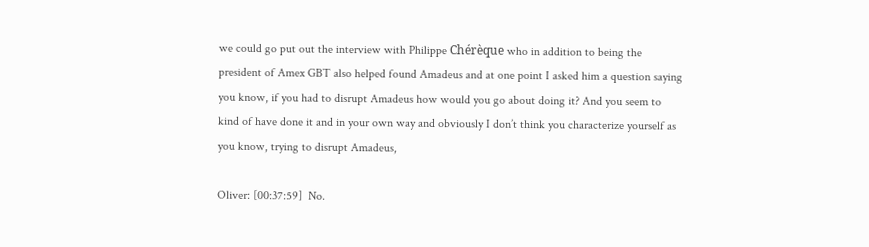we could go put out the interview with Philippe Chérèque who in addition to being the president of Amex GBT also helped found Amadeus and at one point I asked him a question saying you know, if you had to disrupt Amadeus how would you go about doing it? And you seem to kind of have done it and in your own way and obviously I don’t think you characterize yourself as you know, trying to disrupt Amadeus,

Oliver: [00:37:59]  No.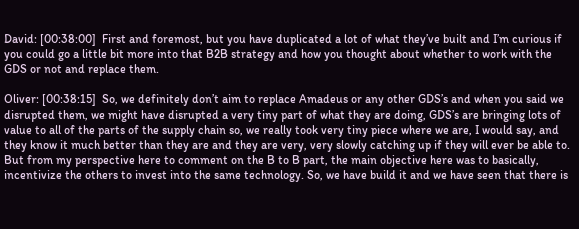David: [00:38:00]  First and foremost, but you have duplicated a lot of what they’ve built and I’m curious if you could go a little bit more into that B2B strategy and how you thought about whether to work with the GDS or not and replace them.

Oliver: [00:38:15]  So, we definitely don’t aim to replace Amadeus or any other GDS’s and when you said we disrupted them, we might have disrupted a very tiny part of what they are doing, GDS’s are bringing lots of value to all of the parts of the supply chain so, we really took very tiny piece where we are, I would say, and they know it much better than they are and they are very, very slowly catching up if they will ever be able to. But from my perspective here to comment on the B to B part, the main objective here was to basically, incentivize the others to invest into the same technology. So, we have build it and we have seen that there is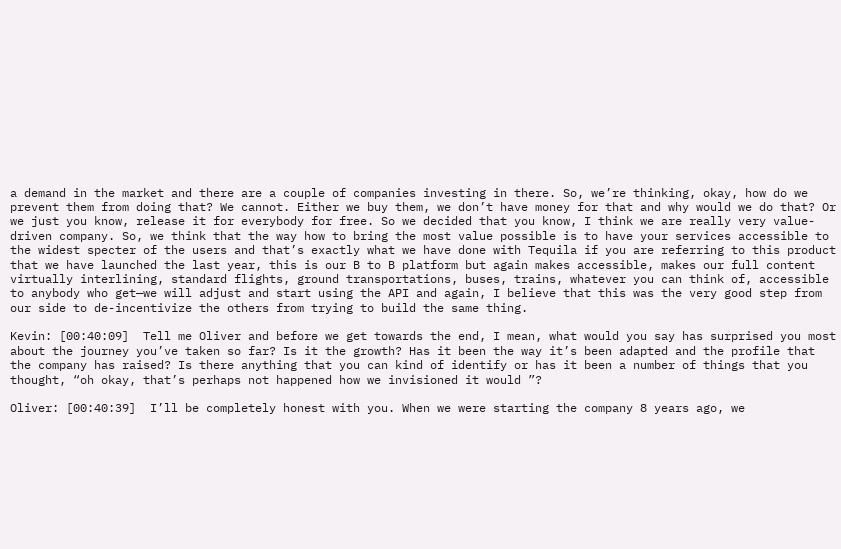a demand in the market and there are a couple of companies investing in there. So, we’re thinking, okay, how do we prevent them from doing that? We cannot. Either we buy them, we don’t have money for that and why would we do that? Or we just you know, release it for everybody for free. So we decided that you know, I think we are really very value-driven company. So, we think that the way how to bring the most value possible is to have your services accessible to the widest specter of the users and that’s exactly what we have done with Tequila if you are referring to this product that we have launched the last year, this is our B to B platform but again makes accessible, makes our full content virtually interlining, standard flights, ground transportations, buses, trains, whatever you can think of, accessible to anybody who get—we will adjust and start using the API and again, I believe that this was the very good step from our side to de-incentivize the others from trying to build the same thing.

Kevin: [00:40:09]  Tell me Oliver and before we get towards the end, I mean, what would you say has surprised you most about the journey you’ve taken so far? Is it the growth? Has it been the way it’s been adapted and the profile that the company has raised? Is there anything that you can kind of identify or has it been a number of things that you thought, “oh okay, that’s perhaps not happened how we invisioned it would ”?

Oliver: [00:40:39]  I’ll be completely honest with you. When we were starting the company 8 years ago, we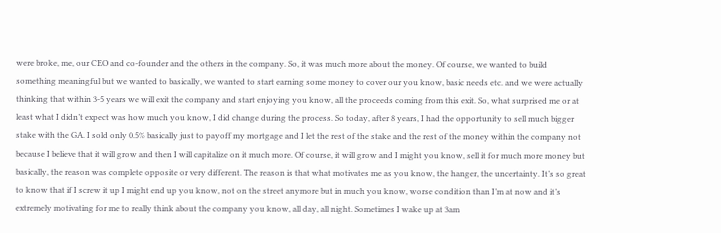were broke, me, our CEO and co-founder and the others in the company. So, it was much more about the money. Of course, we wanted to build something meaningful but we wanted to basically, we wanted to start earning some money to cover our you know, basic needs etc. and we were actually thinking that within 3-5 years we will exit the company and start enjoying you know, all the proceeds coming from this exit. So, what surprised me or at least what I didn’t expect was how much you know, I did change during the process. So today, after 8 years, I had the opportunity to sell much bigger stake with the GA. I sold only 0.5% basically just to payoff my mortgage and I let the rest of the stake and the rest of the money within the company not because I believe that it will grow and then I will capitalize on it much more. Of course, it will grow and I might you know, sell it for much more money but basically, the reason was complete opposite or very different. The reason is that what motivates me as you know, the hanger, the uncertainty. It’s so great to know that if I screw it up I might end up you know, not on the street anymore but in much you know, worse condition than I’m at now and it’s extremely motivating for me to really think about the company you know, all day, all night. Sometimes I wake up at 3am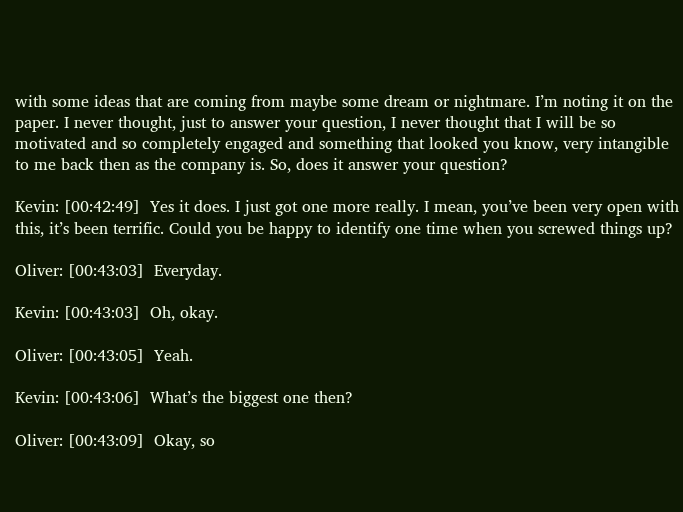with some ideas that are coming from maybe some dream or nightmare. I’m noting it on the paper. I never thought, just to answer your question, I never thought that I will be so motivated and so completely engaged and something that looked you know, very intangible to me back then as the company is. So, does it answer your question?

Kevin: [00:42:49]  Yes it does. I just got one more really. I mean, you’ve been very open with this, it’s been terrific. Could you be happy to identify one time when you screwed things up?

Oliver: [00:43:03]  Everyday.

Kevin: [00:43:03]  Oh, okay.

Oliver: [00:43:05]  Yeah.

Kevin: [00:43:06]  What’s the biggest one then?

Oliver: [00:43:09]  Okay, so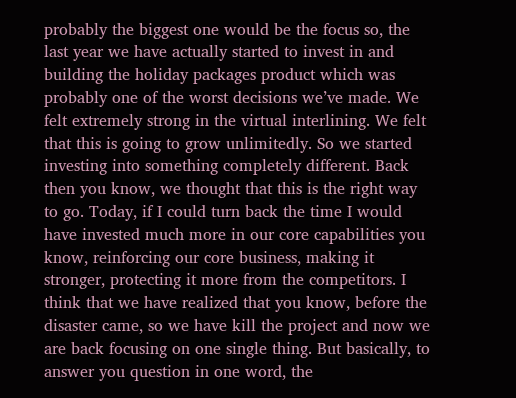probably the biggest one would be the focus so, the last year we have actually started to invest in and building the holiday packages product which was probably one of the worst decisions we’ve made. We felt extremely strong in the virtual interlining. We felt that this is going to grow unlimitedly. So we started investing into something completely different. Back then you know, we thought that this is the right way to go. Today, if I could turn back the time I would have invested much more in our core capabilities you know, reinforcing our core business, making it stronger, protecting it more from the competitors. I think that we have realized that you know, before the disaster came, so we have kill the project and now we are back focusing on one single thing. But basically, to answer you question in one word, the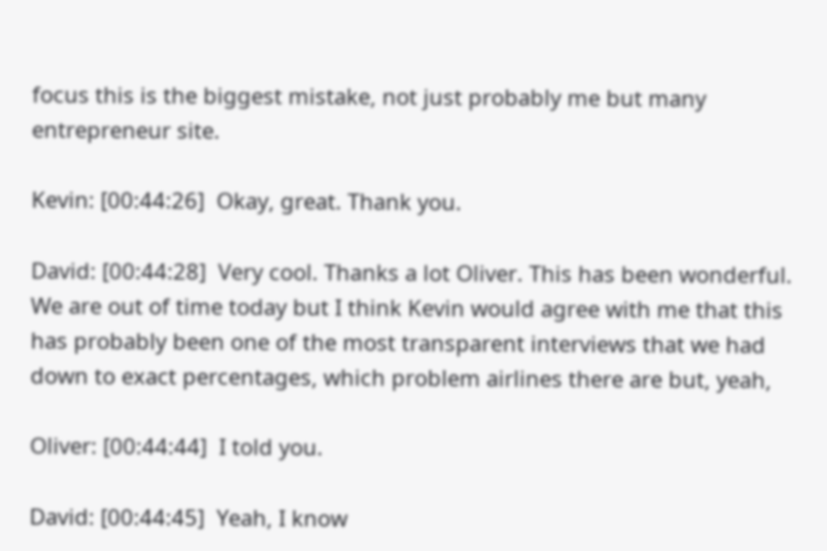focus this is the biggest mistake, not just probably me but many entrepreneur site.

Kevin: [00:44:26]  Okay, great. Thank you.

David: [00:44:28]  Very cool. Thanks a lot Oliver. This has been wonderful. We are out of time today but I think Kevin would agree with me that this has probably been one of the most transparent interviews that we had down to exact percentages, which problem airlines there are but, yeah,

Oliver: [00:44:44]  I told you.

David: [00:44:45]  Yeah, I know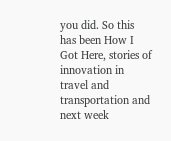you did. So this has been How I Got Here, stories of innovation in travel and transportation and next week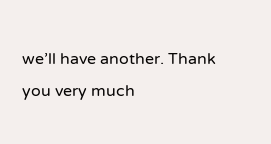we’ll have another. Thank you very much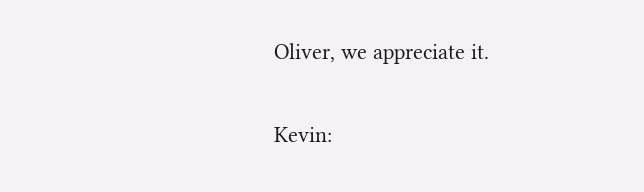Oliver, we appreciate it.

Kevin: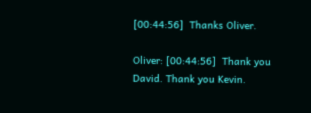[00:44:56]  Thanks Oliver.

Oliver: [00:44:56]  Thank you David. Thank you Kevin.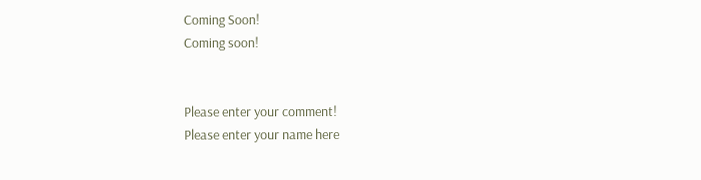Coming Soon!
Coming soon!


Please enter your comment!
Please enter your name here